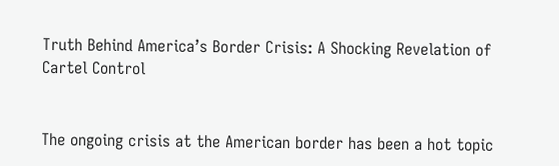Truth Behind America’s Border Crisis: A Shocking Revelation of Cartel Control


The ongoing crisis at the American border has been a hot topic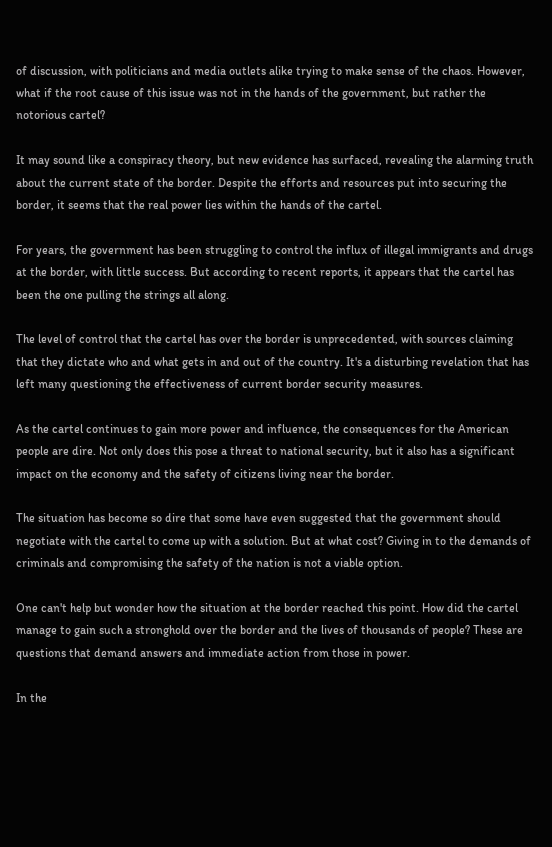of discussion, with politicians and media outlets alike trying to make sense of the chaos. However, what if the root cause of this issue was not in the hands of the government, but rather the notorious cartel?

It may sound like a conspiracy theory, but new evidence has surfaced, revealing the alarming truth about the current state of the border. Despite the efforts and resources put into securing the border, it seems that the real power lies within the hands of the cartel.

For years, the government has been struggling to control the influx of illegal immigrants and drugs at the border, with little success. But according to recent reports, it appears that the cartel has been the one pulling the strings all along.

The level of control that the cartel has over the border is unprecedented, with sources claiming that they dictate who and what gets in and out of the country. It's a disturbing revelation that has left many questioning the effectiveness of current border security measures.

As the cartel continues to gain more power and influence, the consequences for the American people are dire. Not only does this pose a threat to national security, but it also has a significant impact on the economy and the safety of citizens living near the border.

The situation has become so dire that some have even suggested that the government should negotiate with the cartel to come up with a solution. But at what cost? Giving in to the demands of criminals and compromising the safety of the nation is not a viable option.

One can't help but wonder how the situation at the border reached this point. How did the cartel manage to gain such a stronghold over the border and the lives of thousands of people? These are questions that demand answers and immediate action from those in power.

In the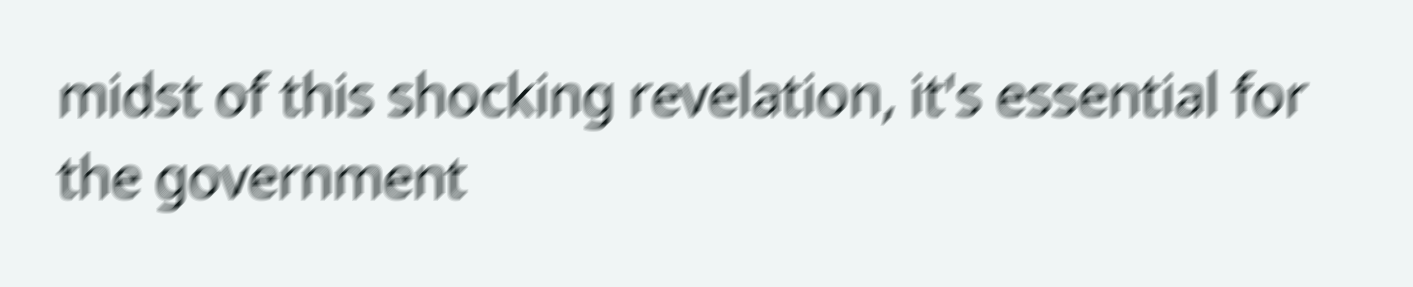midst of this shocking revelation, it's essential for the government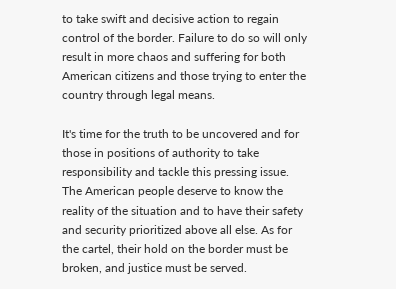to take swift and decisive action to regain control of the border. Failure to do so will only result in more chaos and suffering for both American citizens and those trying to enter the country through legal means.

It's time for the truth to be uncovered and for those in positions of authority to take responsibility and tackle this pressing issue. The American people deserve to know the reality of the situation and to have their safety and security prioritized above all else. As for the cartel, their hold on the border must be broken, and justice must be served.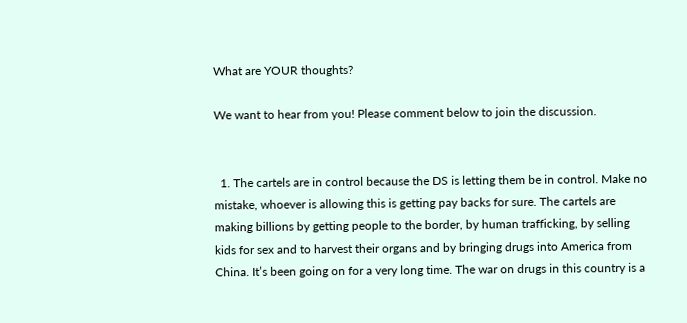What are YOUR thoughts?

We want to hear from you! Please comment below to join the discussion.


  1. The cartels are in control because the DS is letting them be in control. Make no mistake, whoever is allowing this is getting pay backs for sure. The cartels are making billions by getting people to the border, by human trafficking, by selling kids for sex and to harvest their organs and by bringing drugs into America from China. It’s been going on for a very long time. The war on drugs in this country is a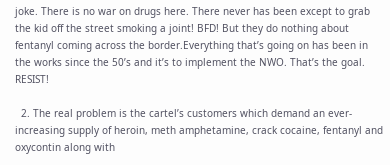joke. There is no war on drugs here. There never has been except to grab the kid off the street smoking a joint! BFD! But they do nothing about fentanyl coming across the border.Everything that’s going on has been in the works since the 50’s and it’s to implement the NWO. That’s the goal. RESIST!

  2. The real problem is the cartel’s customers which demand an ever-increasing supply of heroin, meth amphetamine, crack cocaine, fentanyl and oxycontin along with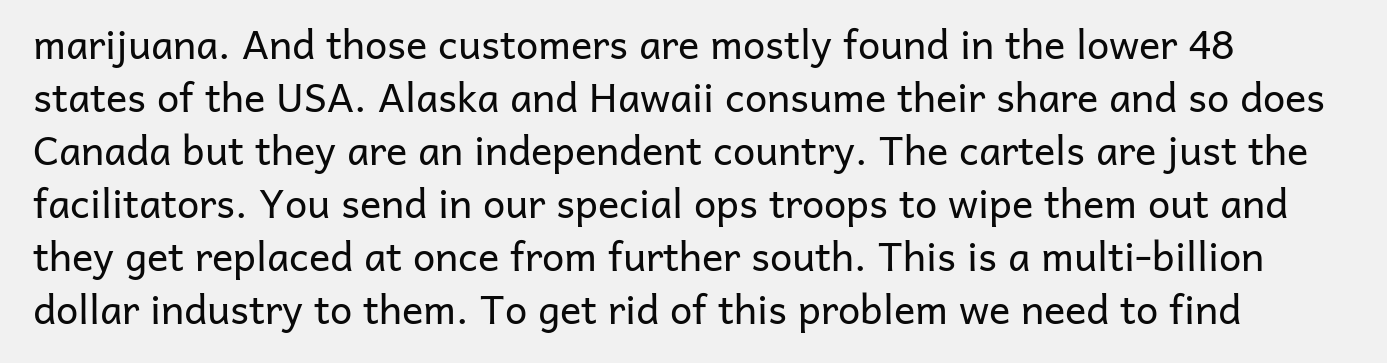marijuana. And those customers are mostly found in the lower 48 states of the USA. Alaska and Hawaii consume their share and so does Canada but they are an independent country. The cartels are just the facilitators. You send in our special ops troops to wipe them out and they get replaced at once from further south. This is a multi-billion dollar industry to them. To get rid of this problem we need to find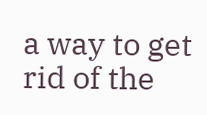a way to get rid of the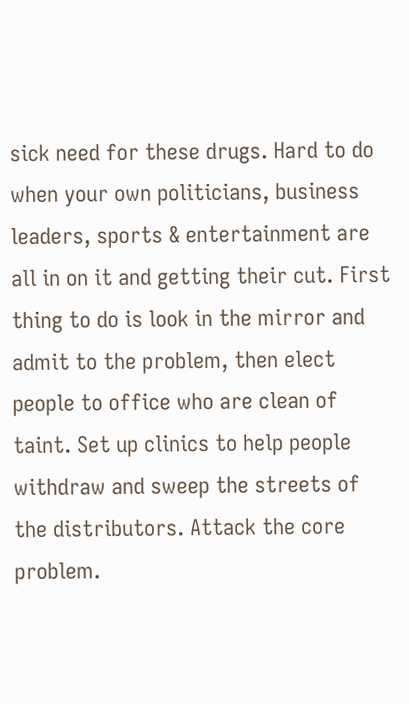sick need for these drugs. Hard to do when your own politicians, business leaders, sports & entertainment are all in on it and getting their cut. First thing to do is look in the mirror and admit to the problem, then elect people to office who are clean of taint. Set up clinics to help people withdraw and sweep the streets of the distributors. Attack the core problem.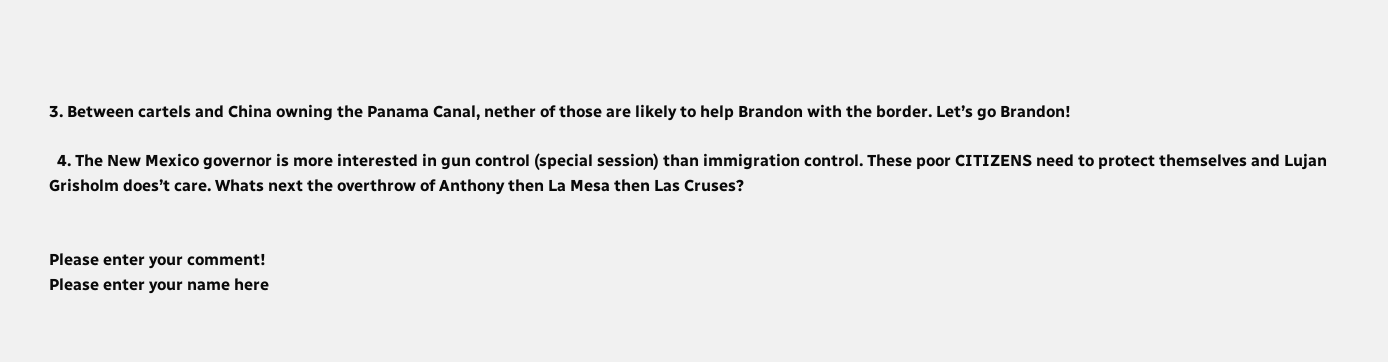3. Between cartels and China owning the Panama Canal, nether of those are likely to help Brandon with the border. Let’s go Brandon!

  4. The New Mexico governor is more interested in gun control (special session) than immigration control. These poor CITIZENS need to protect themselves and Lujan Grisholm does’t care. Whats next the overthrow of Anthony then La Mesa then Las Cruses?


Please enter your comment!
Please enter your name here